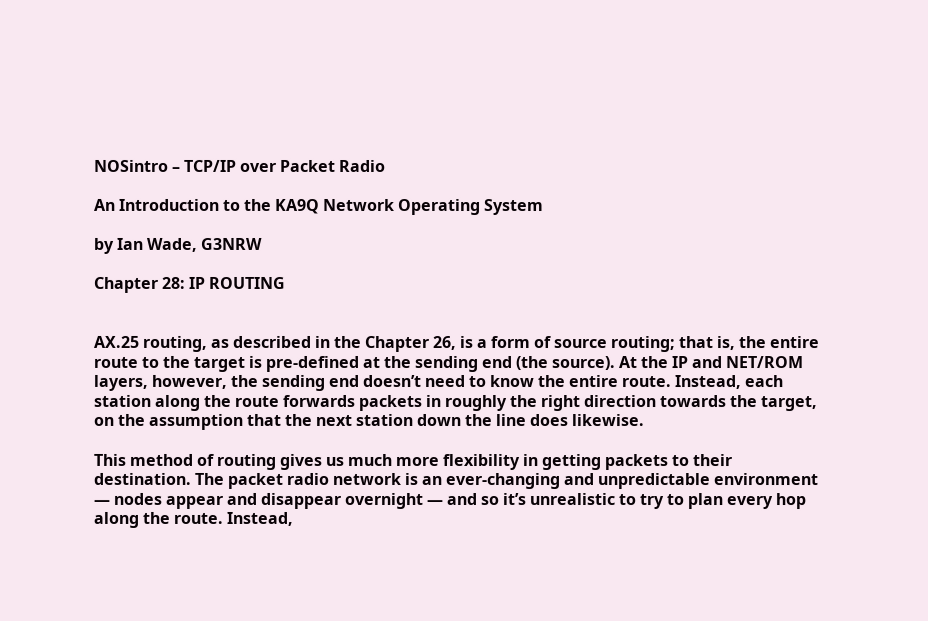NOSintro – TCP/IP over Packet Radio

An Introduction to the KA9Q Network Operating System

by Ian Wade, G3NRW

Chapter 28: IP ROUTING


AX.25 routing, as described in the Chapter 26, is a form of source routing; that is, the entire route to the target is pre-defined at the sending end (the source). At the IP and NET/ROM layers, however, the sending end doesn’t need to know the entire route. Instead, each station along the route forwards packets in roughly the right direction towards the target, on the assumption that the next station down the line does likewise.

This method of routing gives us much more flexibility in getting packets to their destination. The packet radio network is an ever-changing and unpredictable environment — nodes appear and disappear overnight — and so it’s unrealistic to try to plan every hop along the route. Instead,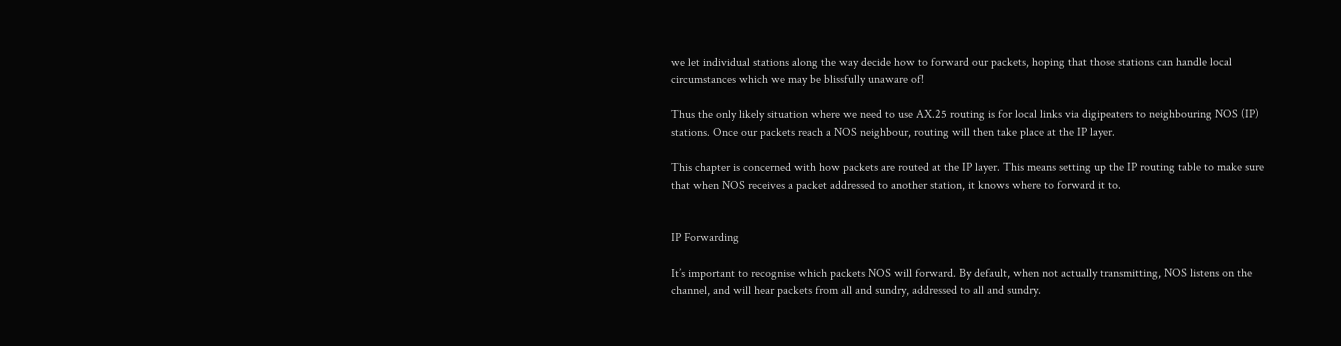we let individual stations along the way decide how to forward our packets, hoping that those stations can handle local circumstances which we may be blissfully unaware of!

Thus the only likely situation where we need to use AX.25 routing is for local links via digipeaters to neighbouring NOS (IP) stations. Once our packets reach a NOS neighbour, routing will then take place at the IP layer.

This chapter is concerned with how packets are routed at the IP layer. This means setting up the IP routing table to make sure that when NOS receives a packet addressed to another station, it knows where to forward it to.


IP Forwarding

It’s important to recognise which packets NOS will forward. By default, when not actually transmitting, NOS listens on the channel, and will hear packets from all and sundry, addressed to all and sundry.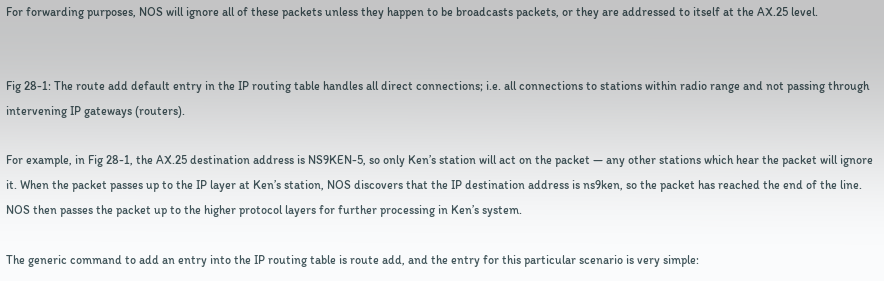For forwarding purposes, NOS will ignore all of these packets unless they happen to be broadcasts packets, or they are addressed to itself at the AX.25 level.


Fig 28-1: The route add default entry in the IP routing table handles all direct connections; i.e. all connections to stations within radio range and not passing through intervening IP gateways (routers).

For example, in Fig 28-1, the AX.25 destination address is NS9KEN-5, so only Ken’s station will act on the packet — any other stations which hear the packet will ignore it. When the packet passes up to the IP layer at Ken’s station, NOS discovers that the IP destination address is ns9ken, so the packet has reached the end of the line. NOS then passes the packet up to the higher protocol layers for further processing in Ken’s system.

The generic command to add an entry into the IP routing table is route add, and the entry for this particular scenario is very simple: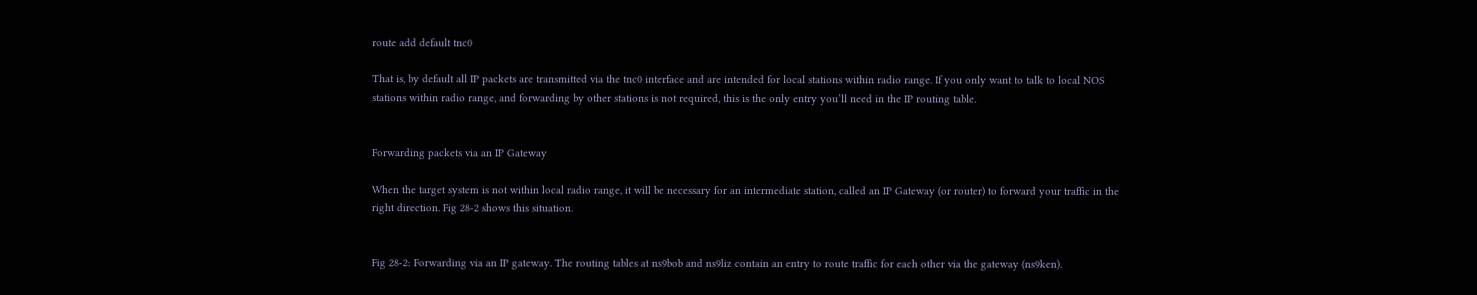route add default tnc0

That is, by default all IP packets are transmitted via the tnc0 interface and are intended for local stations within radio range. If you only want to talk to local NOS stations within radio range, and forwarding by other stations is not required, this is the only entry you’ll need in the IP routing table.


Forwarding packets via an IP Gateway

When the target system is not within local radio range, it will be necessary for an intermediate station, called an IP Gateway (or router) to forward your traffic in the right direction. Fig 28-2 shows this situation.


Fig 28-2: Forwarding via an IP gateway. The routing tables at ns9bob and ns9liz contain an entry to route traffic for each other via the gateway (ns9ken).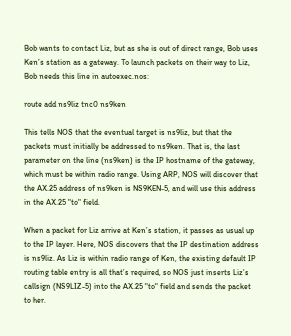Bob wants to contact Liz, but as she is out of direct range, Bob uses Ken’s station as a gateway. To launch packets on their way to Liz, Bob needs this line in autoexec.nos:

route add ns9liz tnc0 ns9ken

This tells NOS that the eventual target is ns9liz, but that the packets must initially be addressed to ns9ken. That is, the last parameter on the line (ns9ken) is the IP hostname of the gateway, which must be within radio range. Using ARP, NOS will discover that the AX.25 address of ns9ken is NS9KEN-5, and will use this address in the AX.25 "to" field.

When a packet for Liz arrive at Ken’s station, it passes as usual up to the IP layer. Here, NOS discovers that the IP destination address is ns9liz. As Liz is within radio range of Ken, the existing default IP routing table entry is all that’s required, so NOS just inserts Liz’s callsign (NS9LIZ-5) into the AX.25 "to" field and sends the packet to her.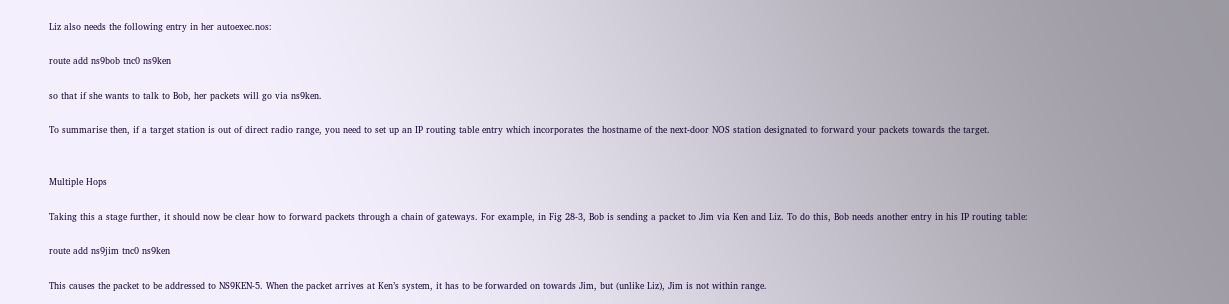Liz also needs the following entry in her autoexec.nos:

route add ns9bob tnc0 ns9ken

so that if she wants to talk to Bob, her packets will go via ns9ken.

To summarise then, if a target station is out of direct radio range, you need to set up an IP routing table entry which incorporates the hostname of the next-door NOS station designated to forward your packets towards the target.


Multiple Hops

Taking this a stage further, it should now be clear how to forward packets through a chain of gateways. For example, in Fig 28-3, Bob is sending a packet to Jim via Ken and Liz. To do this, Bob needs another entry in his IP routing table:

route add ns9jim tnc0 ns9ken

This causes the packet to be addressed to NS9KEN-5. When the packet arrives at Ken’s system, it has to be forwarded on towards Jim, but (unlike Liz), Jim is not within range.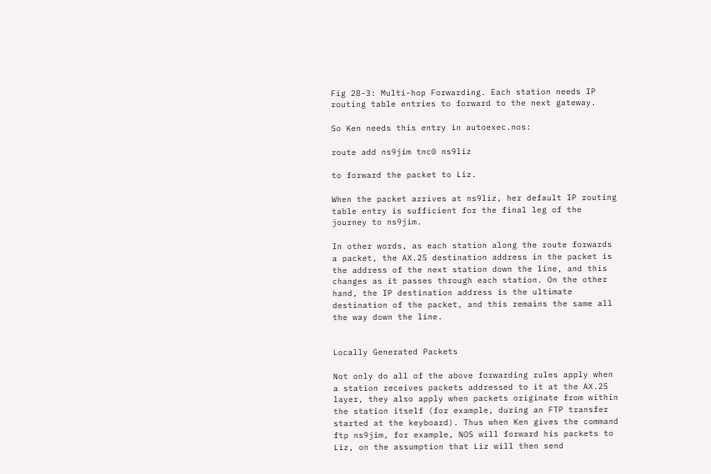Fig 28-3: Multi-hop Forwarding. Each station needs IP routing table entries to forward to the next gateway.

So Ken needs this entry in autoexec.nos:

route add ns9jim tnc0 ns9liz

to forward the packet to Liz.

When the packet arrives at ns9liz, her default IP routing table entry is sufficient for the final leg of the journey to ns9jim.

In other words, as each station along the route forwards a packet, the AX.25 destination address in the packet is the address of the next station down the line, and this changes as it passes through each station. On the other hand, the IP destination address is the ultimate destination of the packet, and this remains the same all the way down the line.


Locally Generated Packets

Not only do all of the above forwarding rules apply when a station receives packets addressed to it at the AX.25 layer, they also apply when packets originate from within the station itself (for example, during an FTP transfer started at the keyboard). Thus when Ken gives the command ftp ns9jim, for example, NOS will forward his packets to Liz, on the assumption that Liz will then send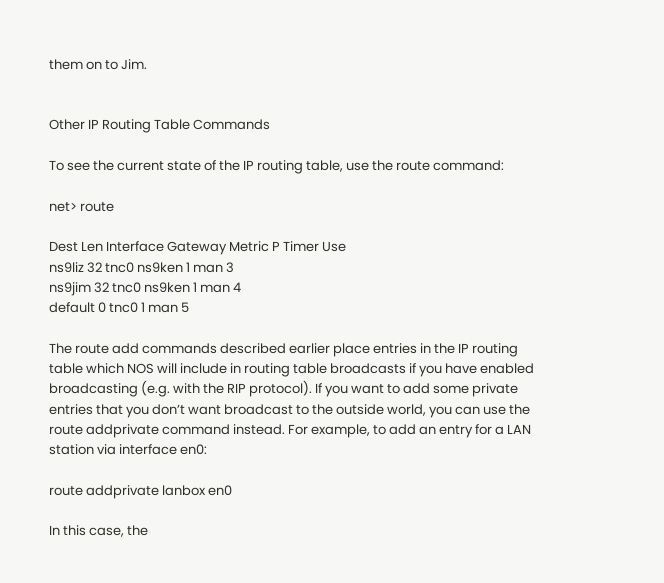them on to Jim.


Other IP Routing Table Commands

To see the current state of the IP routing table, use the route command:

net> route

Dest Len Interface Gateway Metric P Timer Use
ns9liz 32 tnc0 ns9ken 1 man 3
ns9jim 32 tnc0 ns9ken 1 man 4
default 0 tnc0 1 man 5

The route add commands described earlier place entries in the IP routing table which NOS will include in routing table broadcasts if you have enabled broadcasting (e.g. with the RIP protocol). If you want to add some private entries that you don’t want broadcast to the outside world, you can use the route addprivate command instead. For example, to add an entry for a LAN station via interface en0:

route addprivate lanbox en0

In this case, the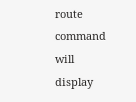route command will display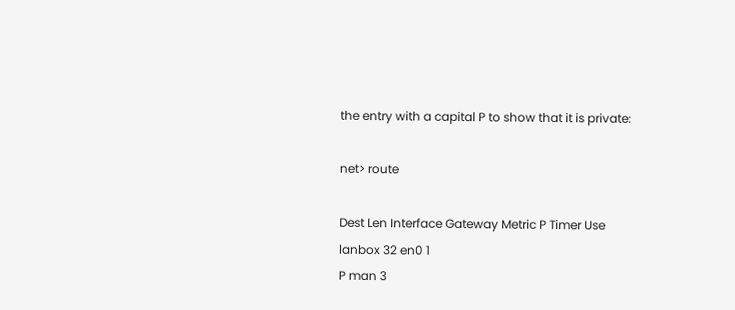the entry with a capital P to show that it is private:

net> route

Dest Len Interface Gateway Metric P Timer Use
lanbox 32 en0 1
P man 3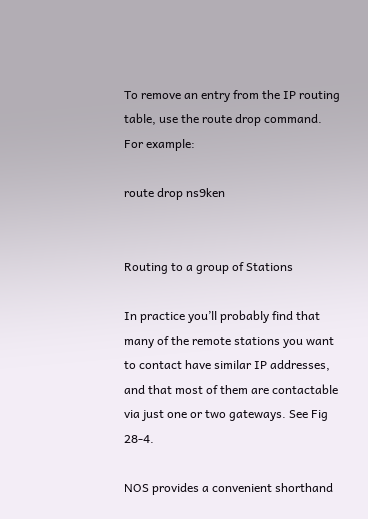To remove an entry from the IP routing table, use the route drop command. For example:

route drop ns9ken


Routing to a group of Stations

In practice you’ll probably find that many of the remote stations you want to contact have similar IP addresses, and that most of them are contactable via just one or two gateways. See Fig 28-4.

NOS provides a convenient shorthand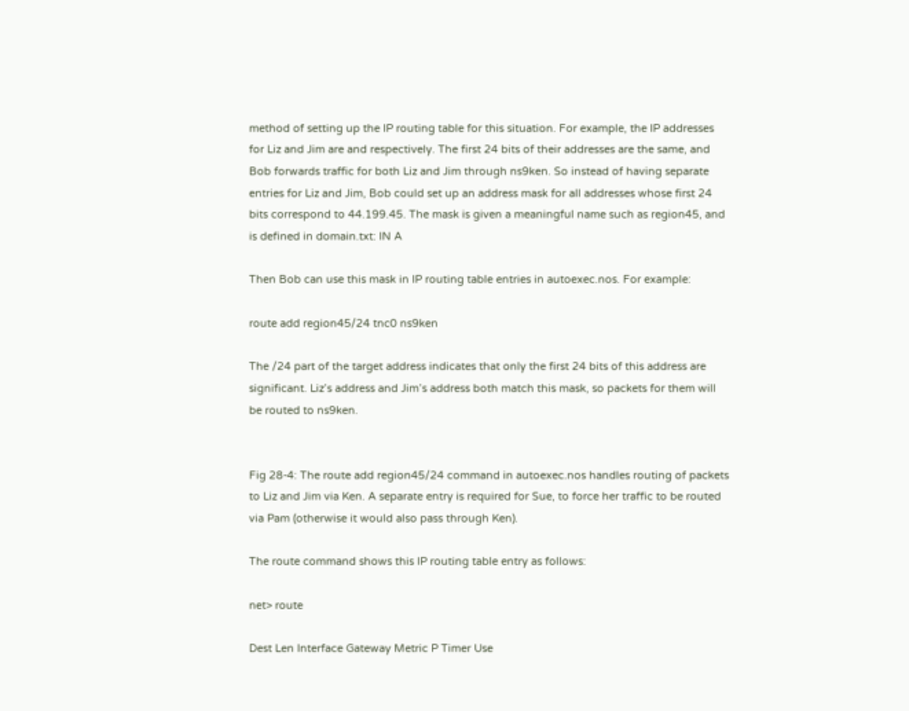method of setting up the IP routing table for this situation. For example, the IP addresses for Liz and Jim are and respectively. The first 24 bits of their addresses are the same, and Bob forwards traffic for both Liz and Jim through ns9ken. So instead of having separate entries for Liz and Jim, Bob could set up an address mask for all addresses whose first 24 bits correspond to 44.199.45. The mask is given a meaningful name such as region45, and is defined in domain.txt: IN A

Then Bob can use this mask in IP routing table entries in autoexec.nos. For example:

route add region45/24 tnc0 ns9ken

The /24 part of the target address indicates that only the first 24 bits of this address are significant. Liz’s address and Jim’s address both match this mask, so packets for them will be routed to ns9ken.


Fig 28-4: The route add region45/24 command in autoexec.nos handles routing of packets to Liz and Jim via Ken. A separate entry is required for Sue, to force her traffic to be routed via Pam (otherwise it would also pass through Ken).

The route command shows this IP routing table entry as follows:

net> route

Dest Len Interface Gateway Metric P Timer Use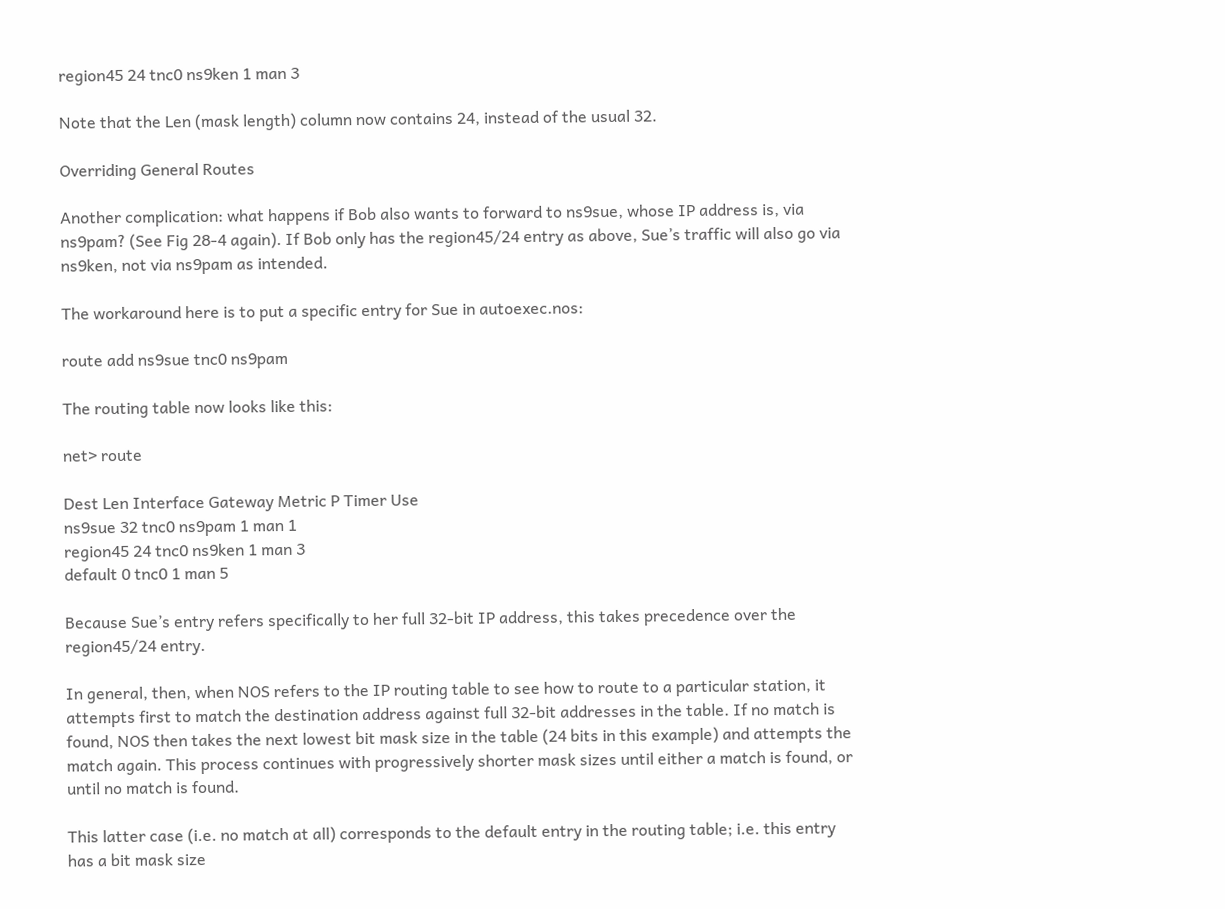region45 24 tnc0 ns9ken 1 man 3

Note that the Len (mask length) column now contains 24, instead of the usual 32.

Overriding General Routes

Another complication: what happens if Bob also wants to forward to ns9sue, whose IP address is, via ns9pam? (See Fig 28-4 again). If Bob only has the region45/24 entry as above, Sue’s traffic will also go via ns9ken, not via ns9pam as intended.

The workaround here is to put a specific entry for Sue in autoexec.nos:

route add ns9sue tnc0 ns9pam

The routing table now looks like this:

net> route

Dest Len Interface Gateway Metric P Timer Use
ns9sue 32 tnc0 ns9pam 1 man 1
region45 24 tnc0 ns9ken 1 man 3
default 0 tnc0 1 man 5

Because Sue’s entry refers specifically to her full 32-bit IP address, this takes precedence over the region45/24 entry.

In general, then, when NOS refers to the IP routing table to see how to route to a particular station, it attempts first to match the destination address against full 32-bit addresses in the table. If no match is found, NOS then takes the next lowest bit mask size in the table (24 bits in this example) and attempts the match again. This process continues with progressively shorter mask sizes until either a match is found, or until no match is found.

This latter case (i.e. no match at all) corresponds to the default entry in the routing table; i.e. this entry has a bit mask size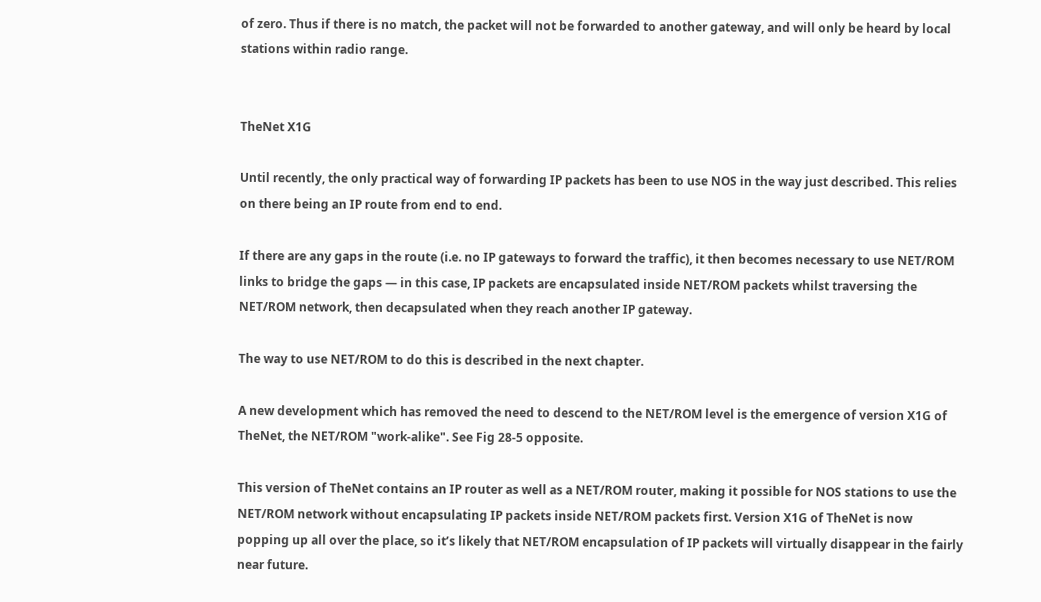of zero. Thus if there is no match, the packet will not be forwarded to another gateway, and will only be heard by local stations within radio range.


TheNet X1G

Until recently, the only practical way of forwarding IP packets has been to use NOS in the way just described. This relies on there being an IP route from end to end.

If there are any gaps in the route (i.e. no IP gateways to forward the traffic), it then becomes necessary to use NET/ROM links to bridge the gaps — in this case, IP packets are encapsulated inside NET/ROM packets whilst traversing the NET/ROM network, then decapsulated when they reach another IP gateway.

The way to use NET/ROM to do this is described in the next chapter.

A new development which has removed the need to descend to the NET/ROM level is the emergence of version X1G of TheNet, the NET/ROM "work-alike". See Fig 28-5 opposite.

This version of TheNet contains an IP router as well as a NET/ROM router, making it possible for NOS stations to use the NET/ROM network without encapsulating IP packets inside NET/ROM packets first. Version X1G of TheNet is now popping up all over the place, so it’s likely that NET/ROM encapsulation of IP packets will virtually disappear in the fairly near future.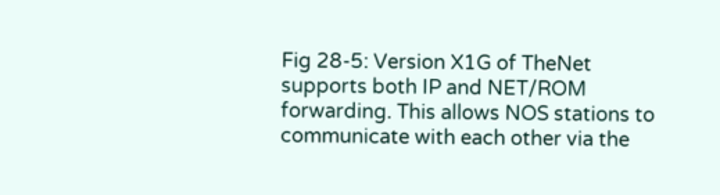Fig 28-5: Version X1G of TheNet supports both IP and NET/ROM forwarding. This allows NOS stations to communicate with each other via the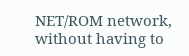NET/ROM network, without having to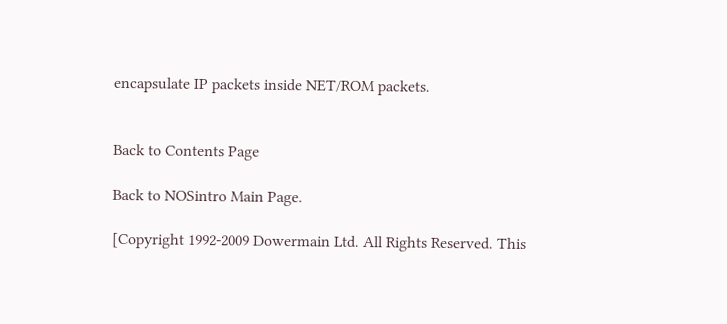encapsulate IP packets inside NET/ROM packets.


Back to Contents Page

Back to NOSintro Main Page.

[Copyright 1992-2009 Dowermain Ltd. All Rights Reserved. This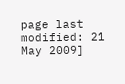page last modified: 21 May 2009]